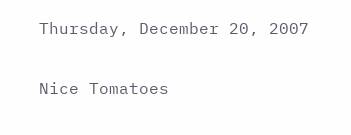Thursday, December 20, 2007

Nice Tomatoes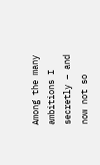Among the many ambitions I secretly – and now not so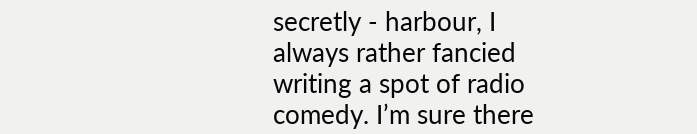secretly - harbour, I always rather fancied writing a spot of radio comedy. I’m sure there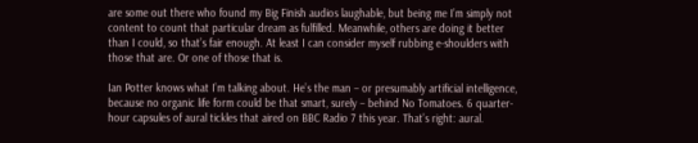are some out there who found my Big Finish audios laughable, but being me I’m simply not content to count that particular dream as fulfilled. Meanwhile, others are doing it better than I could, so that’s fair enough. At least I can consider myself rubbing e-shoulders with those that are. Or one of those that is.

Ian Potter knows what I’m talking about. He’s the man – or presumably artificial intelligence, because no organic life form could be that smart, surely – behind No Tomatoes. 6 quarter-hour capsules of aural tickles that aired on BBC Radio 7 this year. That’s right: aural.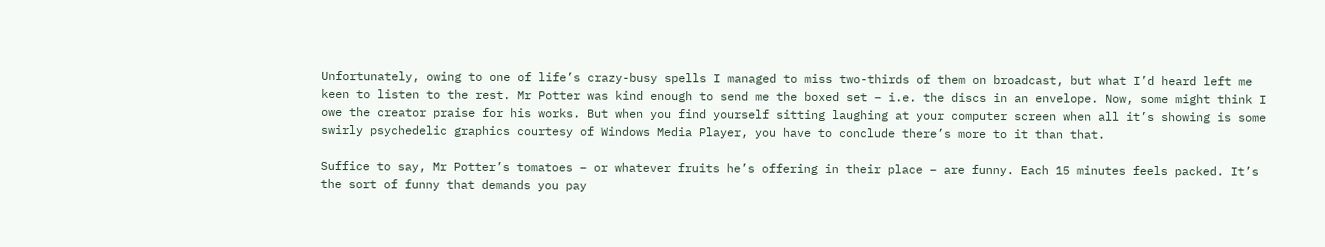Unfortunately, owing to one of life’s crazy-busy spells I managed to miss two-thirds of them on broadcast, but what I’d heard left me keen to listen to the rest. Mr Potter was kind enough to send me the boxed set – i.e. the discs in an envelope. Now, some might think I owe the creator praise for his works. But when you find yourself sitting laughing at your computer screen when all it’s showing is some swirly psychedelic graphics courtesy of Windows Media Player, you have to conclude there’s more to it than that.

Suffice to say, Mr Potter’s tomatoes – or whatever fruits he’s offering in their place – are funny. Each 15 minutes feels packed. It’s the sort of funny that demands you pay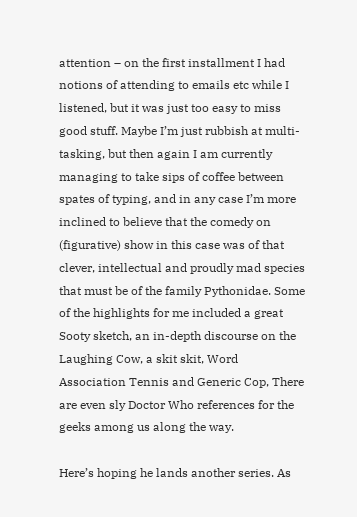attention – on the first installment I had notions of attending to emails etc while I listened, but it was just too easy to miss good stuff. Maybe I’m just rubbish at multi-tasking, but then again I am currently managing to take sips of coffee between spates of typing, and in any case I’m more inclined to believe that the comedy on (figurative) show in this case was of that clever, intellectual and proudly mad species that must be of the family Pythonidae. Some of the highlights for me included a great Sooty sketch, an in-depth discourse on the Laughing Cow, a skit skit, Word Association Tennis and Generic Cop, There are even sly Doctor Who references for the geeks among us along the way.

Here’s hoping he lands another series. As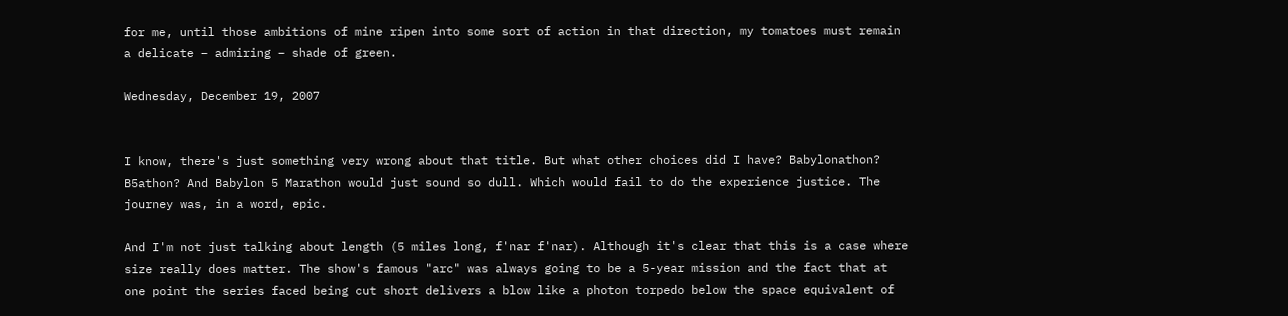for me, until those ambitions of mine ripen into some sort of action in that direction, my tomatoes must remain a delicate – admiring – shade of green.

Wednesday, December 19, 2007


I know, there's just something very wrong about that title. But what other choices did I have? Babylonathon? B5athon? And Babylon 5 Marathon would just sound so dull. Which would fail to do the experience justice. The journey was, in a word, epic.

And I'm not just talking about length (5 miles long, f'nar f'nar). Although it's clear that this is a case where size really does matter. The show's famous "arc" was always going to be a 5-year mission and the fact that at one point the series faced being cut short delivers a blow like a photon torpedo below the space equivalent of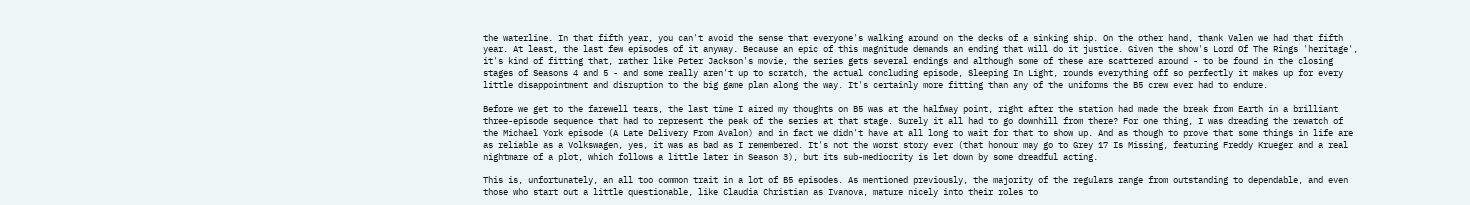the waterline. In that fifth year, you can't avoid the sense that everyone's walking around on the decks of a sinking ship. On the other hand, thank Valen we had that fifth year. At least, the last few episodes of it anyway. Because an epic of this magnitude demands an ending that will do it justice. Given the show's Lord Of The Rings 'heritage', it's kind of fitting that, rather like Peter Jackson's movie, the series gets several endings and although some of these are scattered around - to be found in the closing stages of Seasons 4 and 5 - and some really aren't up to scratch, the actual concluding episode, Sleeping In Light, rounds everything off so perfectly it makes up for every little disappointment and disruption to the big game plan along the way. It's certainly more fitting than any of the uniforms the B5 crew ever had to endure.

Before we get to the farewell tears, the last time I aired my thoughts on B5 was at the halfway point, right after the station had made the break from Earth in a brilliant three-episode sequence that had to represent the peak of the series at that stage. Surely it all had to go downhill from there? For one thing, I was dreading the rewatch of the Michael York episode (A Late Delivery From Avalon) and in fact we didn't have at all long to wait for that to show up. And as though to prove that some things in life are as reliable as a Volkswagen, yes, it was as bad as I remembered. It's not the worst story ever (that honour may go to Grey 17 Is Missing, featuring Freddy Krueger and a real nightmare of a plot, which follows a little later in Season 3), but its sub-mediocrity is let down by some dreadful acting.

This is, unfortunately, an all too common trait in a lot of B5 episodes. As mentioned previously, the majority of the regulars range from outstanding to dependable, and even those who start out a little questionable, like Claudia Christian as Ivanova, mature nicely into their roles to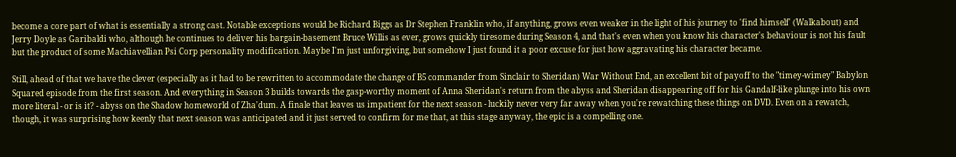become a core part of what is essentially a strong cast. Notable exceptions would be Richard Biggs as Dr Stephen Franklin who, if anything, grows even weaker in the light of his journey to 'find himself' (Walkabout) and Jerry Doyle as Garibaldi who, although he continues to deliver his bargain-basement Bruce Willis as ever, grows quickly tiresome during Season 4, and that's even when you know his character's behaviour is not his fault but the product of some Machiavellian Psi Corp personality modification. Maybe I'm just unforgiving, but somehow I just found it a poor excuse for just how aggravating his character became.

Still, ahead of that we have the clever (especially as it had to be rewritten to accommodate the change of B5 commander from Sinclair to Sheridan) War Without End, an excellent bit of payoff to the "timey-wimey" Babylon Squared episode from the first season. And everything in Season 3 builds towards the gasp-worthy moment of Anna Sheridan's return from the abyss and Sheridan disappearing off for his Gandalf-like plunge into his own more literal - or is it? - abyss on the Shadow homeworld of Zha'dum. A finale that leaves us impatient for the next season - luckily never very far away when you're rewatching these things on DVD. Even on a rewatch, though, it was surprising how keenly that next season was anticipated and it just served to confirm for me that, at this stage anyway, the epic is a compelling one.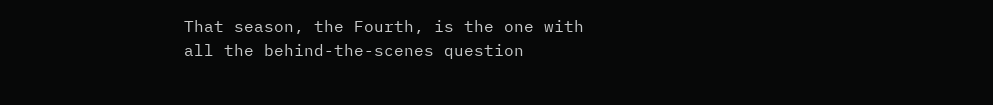That season, the Fourth, is the one with all the behind-the-scenes question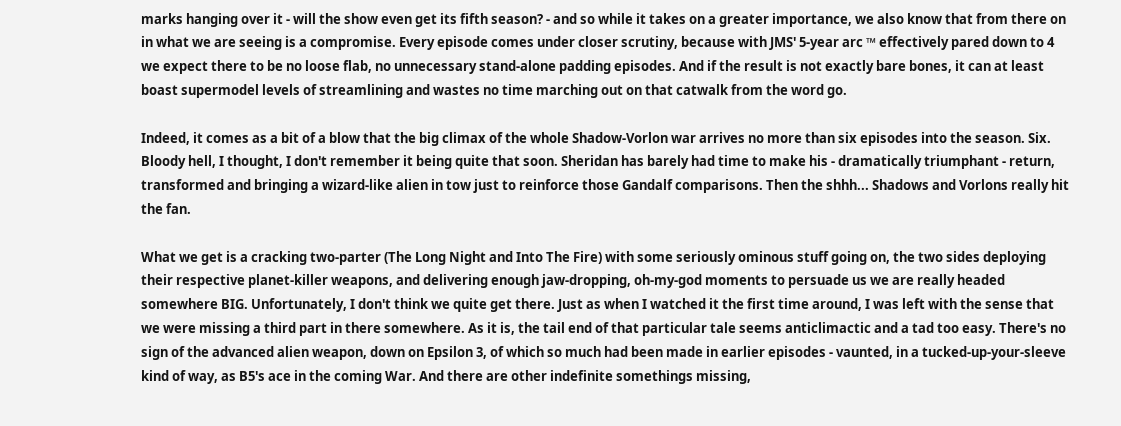marks hanging over it - will the show even get its fifth season? - and so while it takes on a greater importance, we also know that from there on in what we are seeing is a compromise. Every episode comes under closer scrutiny, because with JMS' 5-year arc ™ effectively pared down to 4 we expect there to be no loose flab, no unnecessary stand-alone padding episodes. And if the result is not exactly bare bones, it can at least boast supermodel levels of streamlining and wastes no time marching out on that catwalk from the word go.

Indeed, it comes as a bit of a blow that the big climax of the whole Shadow-Vorlon war arrives no more than six episodes into the season. Six. Bloody hell, I thought, I don't remember it being quite that soon. Sheridan has barely had time to make his - dramatically triumphant - return, transformed and bringing a wizard-like alien in tow just to reinforce those Gandalf comparisons. Then the shhh... Shadows and Vorlons really hit the fan.

What we get is a cracking two-parter (The Long Night and Into The Fire) with some seriously ominous stuff going on, the two sides deploying their respective planet-killer weapons, and delivering enough jaw-dropping, oh-my-god moments to persuade us we are really headed somewhere BIG. Unfortunately, I don't think we quite get there. Just as when I watched it the first time around, I was left with the sense that we were missing a third part in there somewhere. As it is, the tail end of that particular tale seems anticlimactic and a tad too easy. There's no sign of the advanced alien weapon, down on Epsilon 3, of which so much had been made in earlier episodes - vaunted, in a tucked-up-your-sleeve kind of way, as B5's ace in the coming War. And there are other indefinite somethings missing,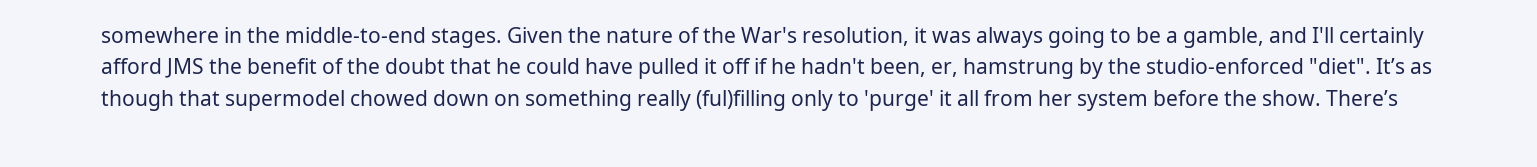somewhere in the middle-to-end stages. Given the nature of the War's resolution, it was always going to be a gamble, and I'll certainly afford JMS the benefit of the doubt that he could have pulled it off if he hadn't been, er, hamstrung by the studio-enforced "diet". It’s as though that supermodel chowed down on something really (ful)filling only to 'purge' it all from her system before the show. There’s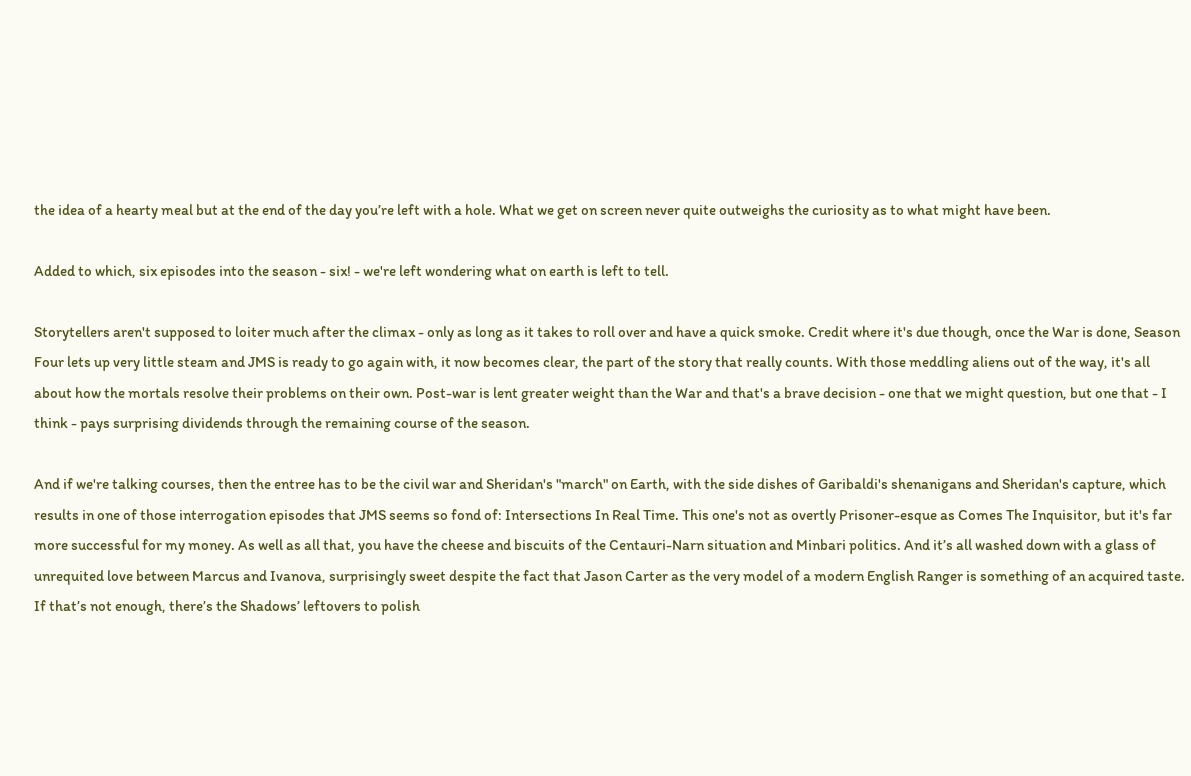the idea of a hearty meal but at the end of the day you’re left with a hole. What we get on screen never quite outweighs the curiosity as to what might have been.

Added to which, six episodes into the season - six! - we're left wondering what on earth is left to tell.

Storytellers aren't supposed to loiter much after the climax - only as long as it takes to roll over and have a quick smoke. Credit where it's due though, once the War is done, Season Four lets up very little steam and JMS is ready to go again with, it now becomes clear, the part of the story that really counts. With those meddling aliens out of the way, it's all about how the mortals resolve their problems on their own. Post-war is lent greater weight than the War and that's a brave decision - one that we might question, but one that - I think - pays surprising dividends through the remaining course of the season.

And if we're talking courses, then the entree has to be the civil war and Sheridan's "march" on Earth, with the side dishes of Garibaldi's shenanigans and Sheridan's capture, which results in one of those interrogation episodes that JMS seems so fond of: Intersections In Real Time. This one's not as overtly Prisoner-esque as Comes The Inquisitor, but it's far more successful for my money. As well as all that, you have the cheese and biscuits of the Centauri-Narn situation and Minbari politics. And it’s all washed down with a glass of unrequited love between Marcus and Ivanova, surprisingly sweet despite the fact that Jason Carter as the very model of a modern English Ranger is something of an acquired taste. If that’s not enough, there’s the Shadows’ leftovers to polish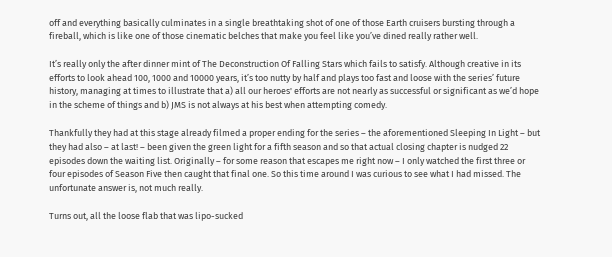off and everything basically culminates in a single breathtaking shot of one of those Earth cruisers bursting through a fireball, which is like one of those cinematic belches that make you feel like you’ve dined really rather well.

It’s really only the after dinner mint of The Deconstruction Of Falling Stars which fails to satisfy. Although creative in its efforts to look ahead 100, 1000 and 10000 years, it’s too nutty by half and plays too fast and loose with the series’ future history, managing at times to illustrate that a) all our heroes' efforts are not nearly as successful or significant as we’d hope in the scheme of things and b) JMS is not always at his best when attempting comedy.

Thankfully they had at this stage already filmed a proper ending for the series – the aforementioned Sleeping In Light – but they had also – at last! – been given the green light for a fifth season and so that actual closing chapter is nudged 22 episodes down the waiting list. Originally – for some reason that escapes me right now – I only watched the first three or four episodes of Season Five then caught that final one. So this time around I was curious to see what I had missed. The unfortunate answer is, not much really.

Turns out, all the loose flab that was lipo-sucked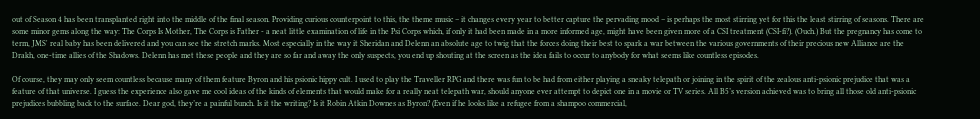out of Season 4 has been transplanted right into the middle of the final season. Providing curious counterpoint to this, the theme music – it changes every year to better capture the pervading mood – is perhaps the most stirring yet for this the least stirring of seasons. There are some minor gems along the way: The Corps Is Mother, The Corps is Father - a neat little examination of life in the Psi Corps which, if only it had been made in a more informed age, might have been given more of a CSI treatment (CSI-fi?). (Ouch.) But the pregnancy has come to term, JMS' real baby has been delivered and you can see the stretch marks. Most especially in the way it Sheridan and Delenn an absolute age to twig that the forces doing their best to spark a war between the various governments of their precious new Alliance are the Drakh, one-time allies of the Shadows. Delenn has met these people and they are so far and away the only suspects, you end up shouting at the screen as the idea fails to occur to anybody for what seems like countless episodes.

Of course, they may only seem countless because many of them feature Byron and his psionic hippy cult. I used to play the Traveller RPG and there was fun to be had from either playing a sneaky telepath or joining in the spirit of the zealous anti-psionic prejudice that was a feature of that universe. I guess the experience also gave me cool ideas of the kinds of elements that would make for a really neat telepath war, should anyone ever attempt to depict one in a movie or TV series. All B5’s version achieved was to bring all those old anti-psionic prejudices bubbling back to the surface. Dear god, they’re a painful bunch. Is it the writing? Is it Robin Atkin Downes as Byron? (Even if he looks like a refugee from a shampoo commercial,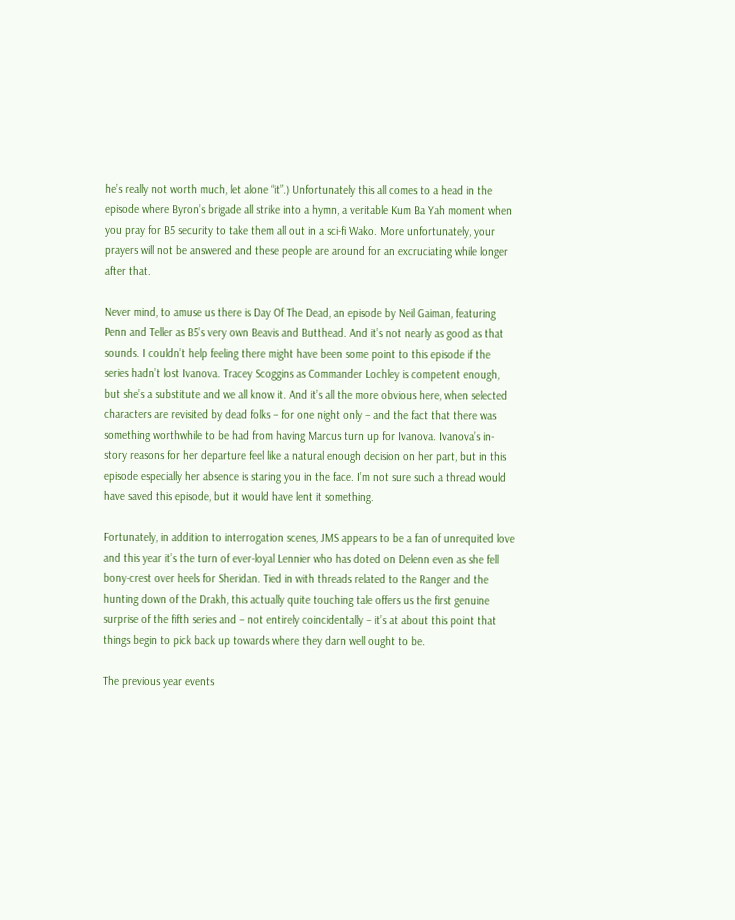he’s really not worth much, let alone “it”.) Unfortunately this all comes to a head in the episode where Byron’s brigade all strike into a hymn, a veritable Kum Ba Yah moment when you pray for B5 security to take them all out in a sci-fi Wako. More unfortunately, your prayers will not be answered and these people are around for an excruciating while longer after that.

Never mind, to amuse us there is Day Of The Dead, an episode by Neil Gaiman, featuring Penn and Teller as B5’s very own Beavis and Butthead. And it’s not nearly as good as that sounds. I couldn’t help feeling there might have been some point to this episode if the series hadn’t lost Ivanova. Tracey Scoggins as Commander Lochley is competent enough, but she’s a substitute and we all know it. And it’s all the more obvious here, when selected characters are revisited by dead folks – for one night only – and the fact that there was something worthwhile to be had from having Marcus turn up for Ivanova. Ivanova’s in-story reasons for her departure feel like a natural enough decision on her part, but in this episode especially her absence is staring you in the face. I’m not sure such a thread would have saved this episode, but it would have lent it something.

Fortunately, in addition to interrogation scenes, JMS appears to be a fan of unrequited love and this year it’s the turn of ever-loyal Lennier who has doted on Delenn even as she fell bony-crest over heels for Sheridan. Tied in with threads related to the Ranger and the hunting down of the Drakh, this actually quite touching tale offers us the first genuine surprise of the fifth series and – not entirely coincidentally – it’s at about this point that things begin to pick back up towards where they darn well ought to be.

The previous year events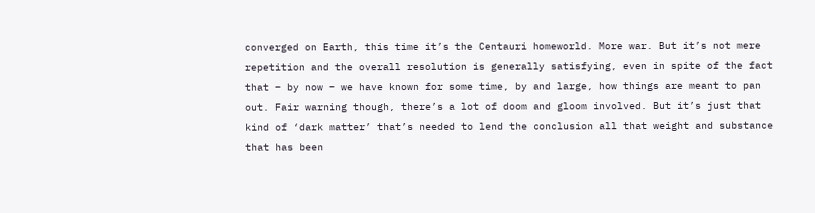converged on Earth, this time it’s the Centauri homeworld. More war. But it’s not mere repetition and the overall resolution is generally satisfying, even in spite of the fact that – by now – we have known for some time, by and large, how things are meant to pan out. Fair warning though, there’s a lot of doom and gloom involved. But it’s just that kind of ‘dark matter’ that’s needed to lend the conclusion all that weight and substance that has been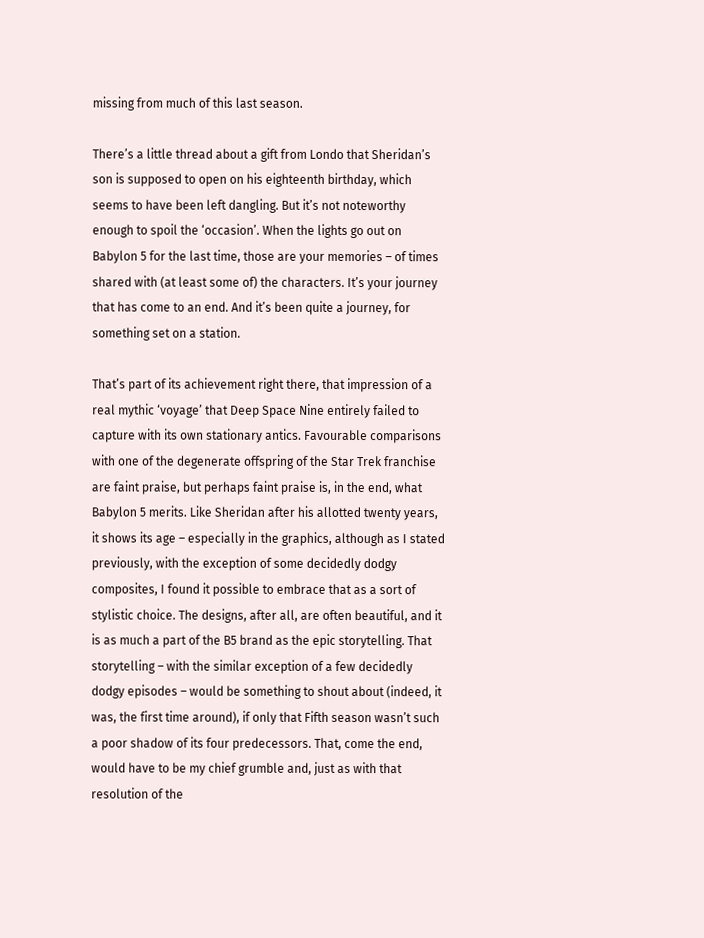missing from much of this last season.

There’s a little thread about a gift from Londo that Sheridan’s son is supposed to open on his eighteenth birthday, which seems to have been left dangling. But it’s not noteworthy enough to spoil the ‘occasion’. When the lights go out on Babylon 5 for the last time, those are your memories – of times shared with (at least some of) the characters. It’s your journey that has come to an end. And it’s been quite a journey, for something set on a station.

That’s part of its achievement right there, that impression of a real mythic ‘voyage’ that Deep Space Nine entirely failed to capture with its own stationary antics. Favourable comparisons with one of the degenerate offspring of the Star Trek franchise are faint praise, but perhaps faint praise is, in the end, what Babylon 5 merits. Like Sheridan after his allotted twenty years, it shows its age – especially in the graphics, although as I stated previously, with the exception of some decidedly dodgy composites, I found it possible to embrace that as a sort of stylistic choice. The designs, after all, are often beautiful, and it is as much a part of the B5 brand as the epic storytelling. That storytelling – with the similar exception of a few decidedly dodgy episodes – would be something to shout about (indeed, it was, the first time around), if only that Fifth season wasn’t such a poor shadow of its four predecessors. That, come the end, would have to be my chief grumble and, just as with that resolution of the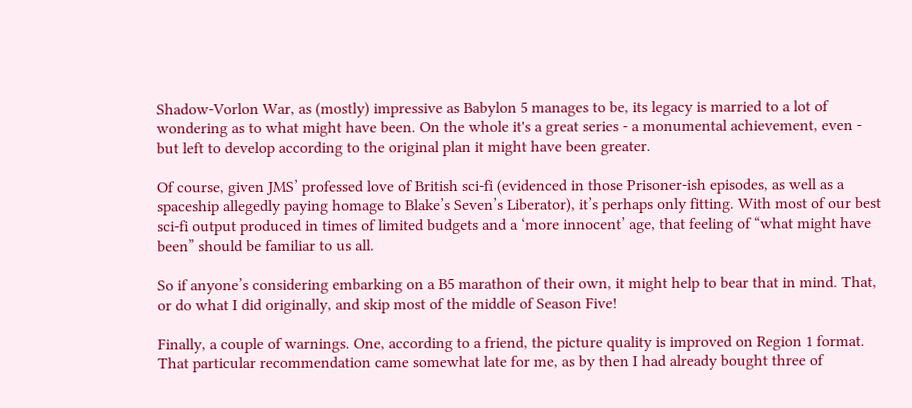Shadow-Vorlon War, as (mostly) impressive as Babylon 5 manages to be, its legacy is married to a lot of wondering as to what might have been. On the whole it's a great series - a monumental achievement, even - but left to develop according to the original plan it might have been greater.

Of course, given JMS’ professed love of British sci-fi (evidenced in those Prisoner-ish episodes, as well as a spaceship allegedly paying homage to Blake’s Seven’s Liberator), it’s perhaps only fitting. With most of our best sci-fi output produced in times of limited budgets and a ‘more innocent’ age, that feeling of “what might have been” should be familiar to us all.

So if anyone’s considering embarking on a B5 marathon of their own, it might help to bear that in mind. That, or do what I did originally, and skip most of the middle of Season Five!

Finally, a couple of warnings. One, according to a friend, the picture quality is improved on Region 1 format. That particular recommendation came somewhat late for me, as by then I had already bought three of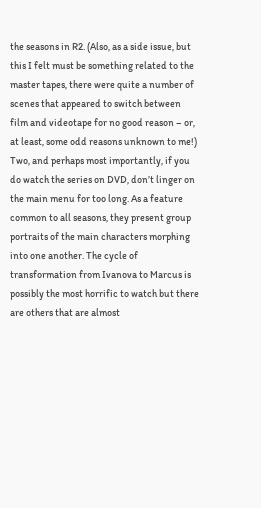the seasons in R2. (Also, as a side issue, but this I felt must be something related to the master tapes, there were quite a number of scenes that appeared to switch between film and videotape for no good reason – or, at least, some odd reasons unknown to me!) Two, and perhaps most importantly, if you do watch the series on DVD, don’t linger on the main menu for too long. As a feature common to all seasons, they present group portraits of the main characters morphing into one another. The cycle of transformation from Ivanova to Marcus is possibly the most horrific to watch but there are others that are almost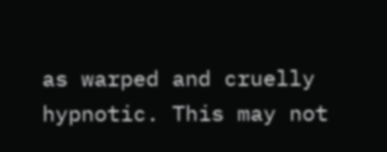as warped and cruelly hypnotic. This may not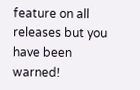feature on all releases but you have been warned!